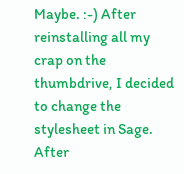Maybe. :-) After reinstalling all my crap on the thumbdrive, I decided to change the stylesheet in Sage. After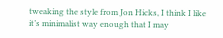tweaking the style from Jon Hicks, I think I like it’s minimalist way enough that I may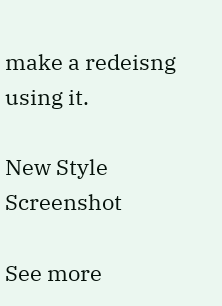make a redeisng using it.

New Style Screenshot

See more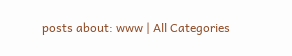posts about: www | All Categories